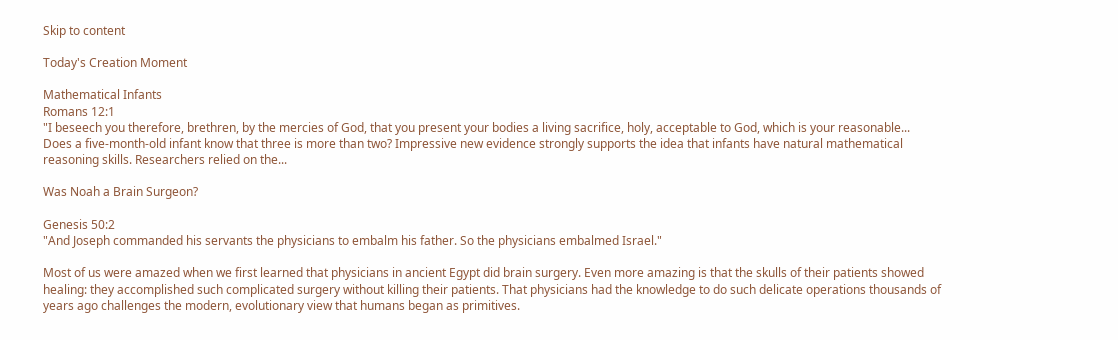Skip to content

Today's Creation Moment

Mathematical Infants
Romans 12:1
"I beseech you therefore, brethren, by the mercies of God, that you present your bodies a living sacrifice, holy, acceptable to God, which is your reasonable...
Does a five-month-old infant know that three is more than two? Impressive new evidence strongly supports the idea that infants have natural mathematical reasoning skills. Researchers relied on the...

Was Noah a Brain Surgeon?

Genesis 50:2
"And Joseph commanded his servants the physicians to embalm his father. So the physicians embalmed Israel."

Most of us were amazed when we first learned that physicians in ancient Egypt did brain surgery. Even more amazing is that the skulls of their patients showed healing: they accomplished such complicated surgery without killing their patients. That physicians had the knowledge to do such delicate operations thousands of years ago challenges the modern, evolutionary view that humans began as primitives.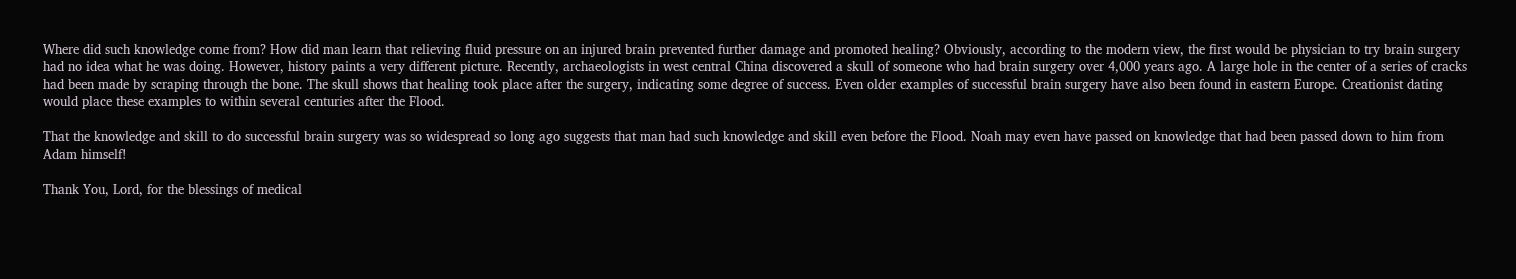Where did such knowledge come from? How did man learn that relieving fluid pressure on an injured brain prevented further damage and promoted healing? Obviously, according to the modern view, the first would be physician to try brain surgery had no idea what he was doing. However, history paints a very different picture. Recently, archaeologists in west central China discovered a skull of someone who had brain surgery over 4,000 years ago. A large hole in the center of a series of cracks had been made by scraping through the bone. The skull shows that healing took place after the surgery, indicating some degree of success. Even older examples of successful brain surgery have also been found in eastern Europe. Creationist dating would place these examples to within several centuries after the Flood.

That the knowledge and skill to do successful brain surgery was so widespread so long ago suggests that man had such knowledge and skill even before the Flood. Noah may even have passed on knowledge that had been passed down to him from Adam himself!

Thank You, Lord, for the blessings of medical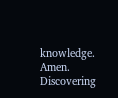knowledge. Amen.
Discovering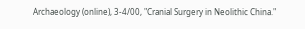Archaeology (online), 3-4/00, "Cranial Surgery in Neolithic China."